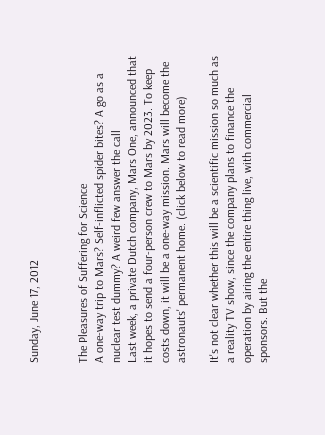Sunday, June 17, 2012


The Pleasures of Suffering for Science
A one-way trip to Mars? Self-inflicted spider bites? A go as a nuclear test dummy? A weird few answer the call
Last week, a private Dutch company, Mars One, announced that it hopes to send a four-person crew to Mars by 2023. To keep costs down, it will be a one-way mission. Mars will become the astronauts' permanent home. (click below to read more)

It's not clear whether this will be a scientific mission so much as a reality TV show, since the company plans to finance the operation by airing the entire thing live, with commercial sponsors. But the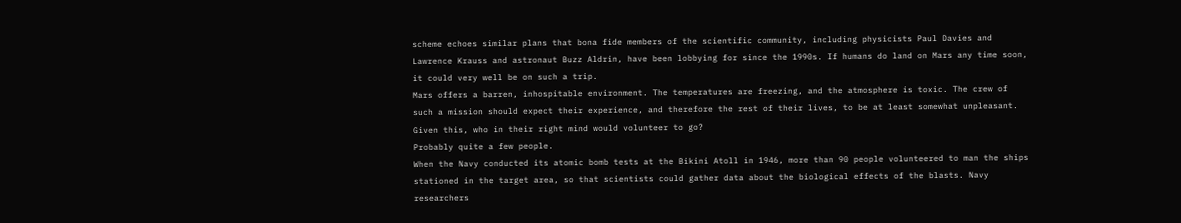scheme echoes similar plans that bona fide members of the scientific community, including physicists Paul Davies and Lawrence Krauss and astronaut Buzz Aldrin, have been lobbying for since the 1990s. If humans do land on Mars any time soon, it could very well be on such a trip.
Mars offers a barren, inhospitable environment. The temperatures are freezing, and the atmosphere is toxic. The crew of such a mission should expect their experience, and therefore the rest of their lives, to be at least somewhat unpleasant. Given this, who in their right mind would volunteer to go?
Probably quite a few people.
When the Navy conducted its atomic bomb tests at the Bikini Atoll in 1946, more than 90 people volunteered to man the ships stationed in the target area, so that scientists could gather data about the biological effects of the blasts. Navy researchers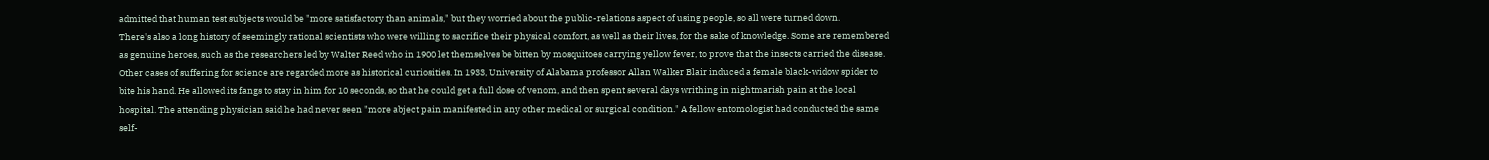admitted that human test subjects would be "more satisfactory than animals," but they worried about the public-relations aspect of using people, so all were turned down.
There's also a long history of seemingly rational scientists who were willing to sacrifice their physical comfort, as well as their lives, for the sake of knowledge. Some are remembered as genuine heroes, such as the researchers led by Walter Reed who in 1900 let themselves be bitten by mosquitoes carrying yellow fever, to prove that the insects carried the disease.
Other cases of suffering for science are regarded more as historical curiosities. In 1933, University of Alabama professor Allan Walker Blair induced a female black-widow spider to bite his hand. He allowed its fangs to stay in him for 10 seconds, so that he could get a full dose of venom, and then spent several days writhing in nightmarish pain at the local hospital. The attending physician said he had never seen "more abject pain manifested in any other medical or surgical condition." A fellow entomologist had conducted the same self-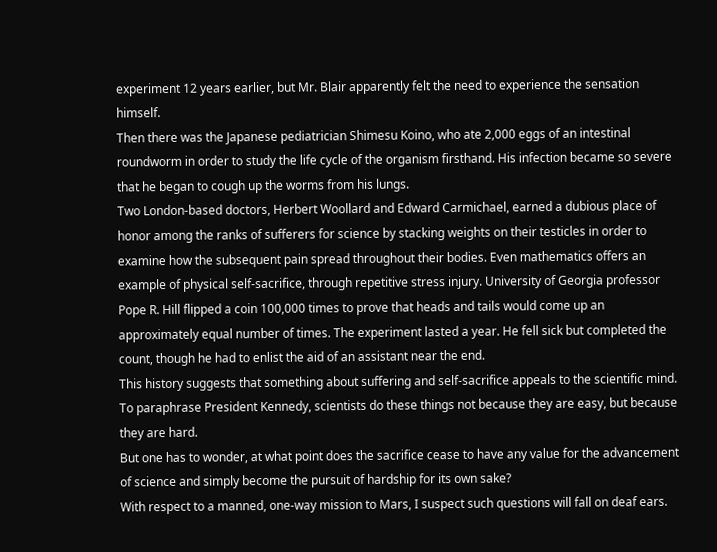experiment 12 years earlier, but Mr. Blair apparently felt the need to experience the sensation himself.
Then there was the Japanese pediatrician Shimesu Koino, who ate 2,000 eggs of an intestinal roundworm in order to study the life cycle of the organism firsthand. His infection became so severe that he began to cough up the worms from his lungs.
Two London-based doctors, Herbert Woollard and Edward Carmichael, earned a dubious place of honor among the ranks of sufferers for science by stacking weights on their testicles in order to examine how the subsequent pain spread throughout their bodies. Even mathematics offers an example of physical self-sacrifice, through repetitive stress injury. University of Georgia professor Pope R. Hill flipped a coin 100,000 times to prove that heads and tails would come up an approximately equal number of times. The experiment lasted a year. He fell sick but completed the count, though he had to enlist the aid of an assistant near the end.
This history suggests that something about suffering and self-sacrifice appeals to the scientific mind. To paraphrase President Kennedy, scientists do these things not because they are easy, but because they are hard.
But one has to wonder, at what point does the sacrifice cease to have any value for the advancement of science and simply become the pursuit of hardship for its own sake?
With respect to a manned, one-way mission to Mars, I suspect such questions will fall on deaf ears.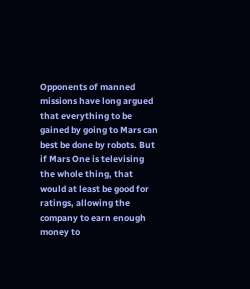Opponents of manned missions have long argued that everything to be gained by going to Mars can best be done by robots. But if Mars One is televising the whole thing, that would at least be good for ratings, allowing the company to earn enough money to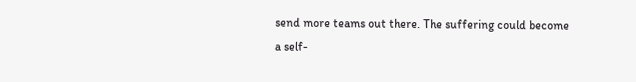send more teams out there. The suffering could become a self-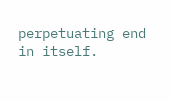perpetuating end in itself.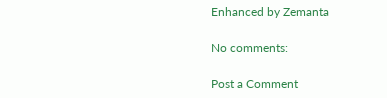Enhanced by Zemanta

No comments:

Post a Comment